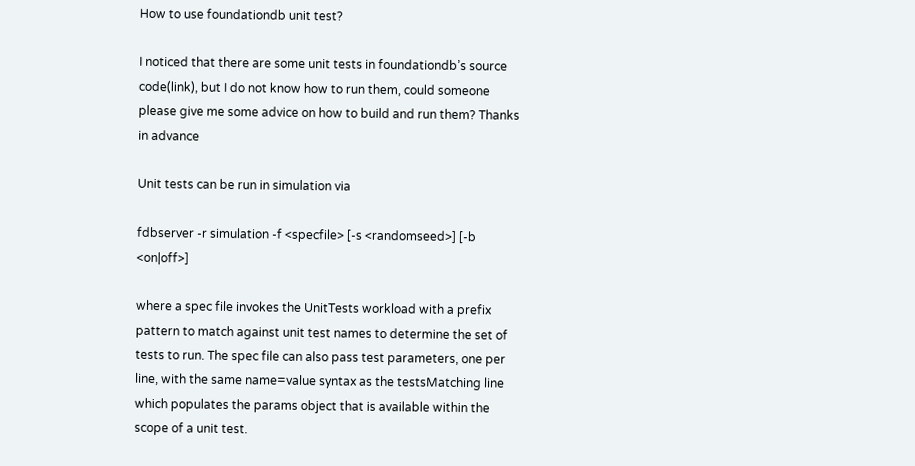How to use foundationdb unit test?

I noticed that there are some unit tests in foundationdb’s source code(link), but I do not know how to run them, could someone please give me some advice on how to build and run them? Thanks in advance

Unit tests can be run in simulation via

fdbserver -r simulation -f <specfile> [-s <randomseed>] [-b <on|off>]

where a spec file invokes the UnitTests workload with a prefix pattern to match against unit test names to determine the set of tests to run. The spec file can also pass test parameters, one per line, with the same name=value syntax as the testsMatching line which populates the params object that is available within the scope of a unit test.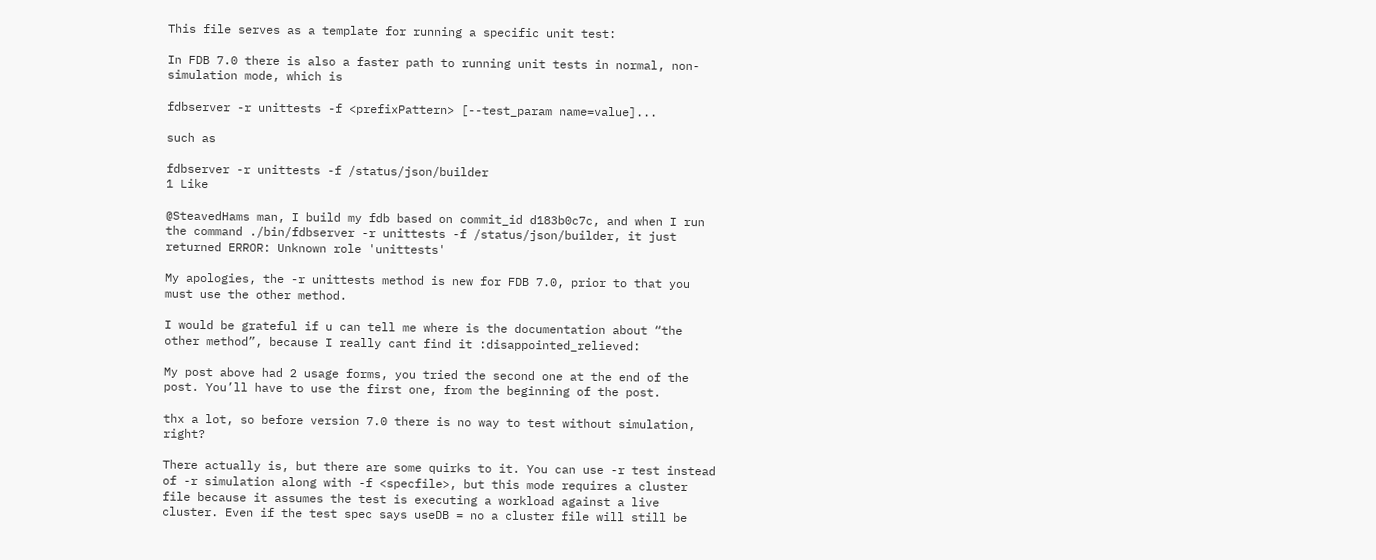This file serves as a template for running a specific unit test:

In FDB 7.0 there is also a faster path to running unit tests in normal, non-simulation mode, which is

fdbserver -r unittests -f <prefixPattern> [--test_param name=value]...

such as

fdbserver -r unittests -f /status/json/builder
1 Like

@SteavedHams man, I build my fdb based on commit_id d183b0c7c, and when I run the command ./bin/fdbserver -r unittests -f /status/json/builder, it just returned ERROR: Unknown role 'unittests'

My apologies, the -r unittests method is new for FDB 7.0, prior to that you must use the other method.

I would be grateful if u can tell me where is the documentation about “the other method”, because I really cant find it :disappointed_relieved:

My post above had 2 usage forms, you tried the second one at the end of the post. You’ll have to use the first one, from the beginning of the post.

thx a lot, so before version 7.0 there is no way to test without simulation, right?

There actually is, but there are some quirks to it. You can use -r test instead of -r simulation along with -f <specfile>, but this mode requires a cluster file because it assumes the test is executing a workload against a live cluster. Even if the test spec says useDB = no a cluster file will still be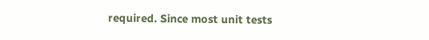required. Since most unit tests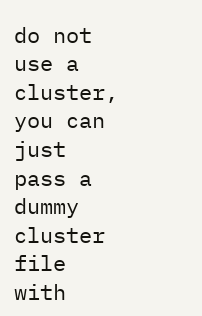do not use a cluster, you can just pass a dummy cluster file with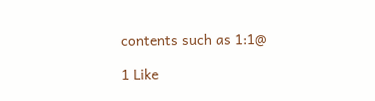contents such as 1:1@

1 Like